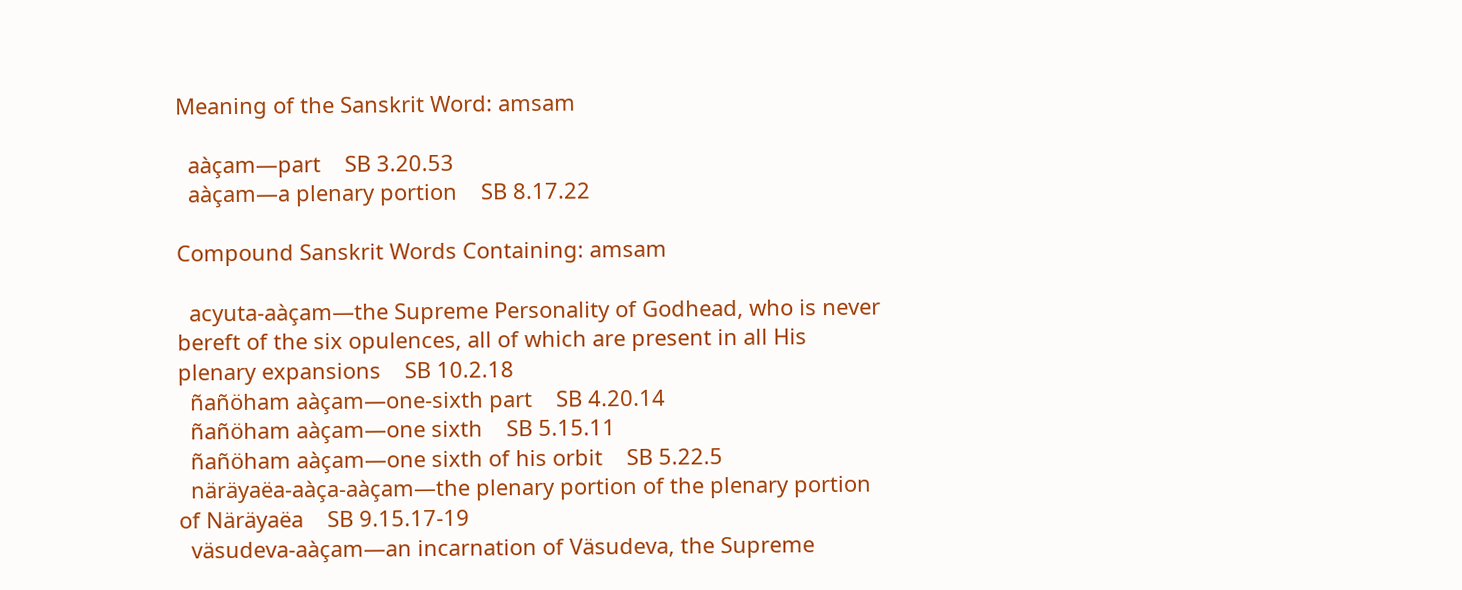Meaning of the Sanskrit Word: amsam

  aàçam—part    SB 3.20.53
  aàçam—a plenary portion    SB 8.17.22

Compound Sanskrit Words Containing: amsam

  acyuta-aàçam—the Supreme Personality of Godhead, who is never bereft of the six opulences, all of which are present in all His plenary expansions    SB 10.2.18
  ñañöham aàçam—one-sixth part    SB 4.20.14
  ñañöham aàçam—one sixth    SB 5.15.11
  ñañöham aàçam—one sixth of his orbit    SB 5.22.5
  näräyaëa-aàça-aàçam—the plenary portion of the plenary portion of Näräyaëa    SB 9.15.17-19
  väsudeva-aàçam—an incarnation of Väsudeva, the Supreme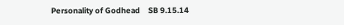Personality of Godhead    SB 9.15.14